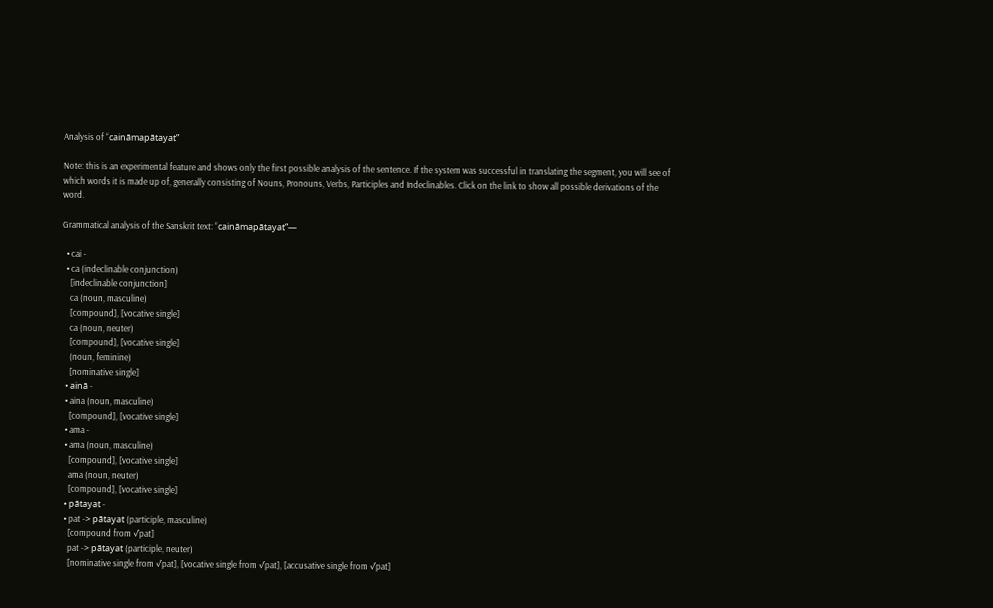Analysis of “caināmapātayat”

Note: this is an experimental feature and shows only the first possible analysis of the sentence. If the system was successful in translating the segment, you will see of which words it is made up of, generally consisting of Nouns, Pronouns, Verbs, Participles and Indeclinables. Click on the link to show all possible derivations of the word.

Grammatical analysis of the Sanskrit text: “caināmapātayat”—

  • cai -
  • ca (indeclinable conjunction)
    [indeclinable conjunction]
    ca (noun, masculine)
    [compound], [vocative single]
    ca (noun, neuter)
    [compound], [vocative single]
    (noun, feminine)
    [nominative single]
  • ainā -
  • aina (noun, masculine)
    [compound], [vocative single]
  • ama -
  • ama (noun, masculine)
    [compound], [vocative single]
    ama (noun, neuter)
    [compound], [vocative single]
  • pātayat -
  • pat -> pātayat (participle, masculine)
    [compound from √pat]
    pat -> pātayat (participle, neuter)
    [nominative single from √pat], [vocative single from √pat], [accusative single from √pat]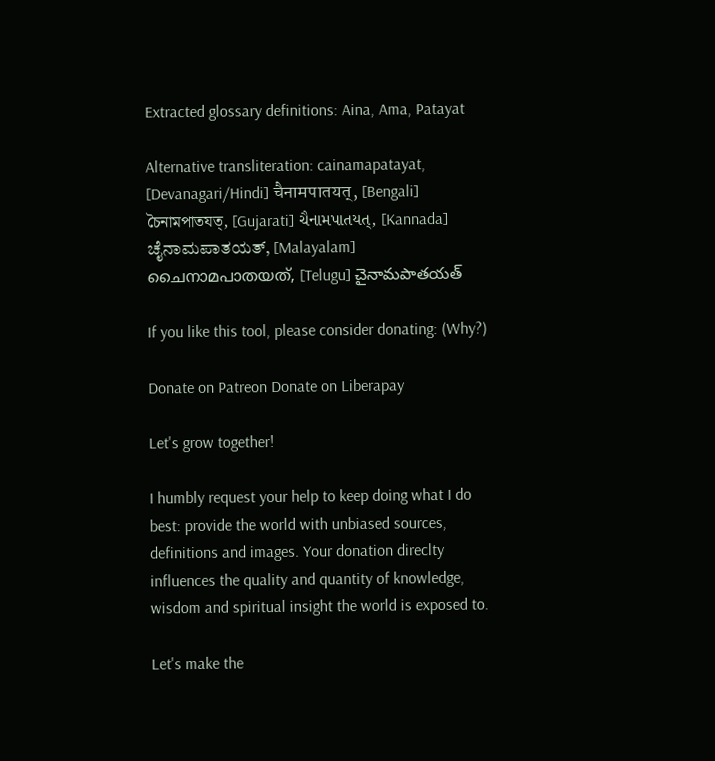Extracted glossary definitions: Aina, Ama, Patayat

Alternative transliteration: cainamapatayat, [Devanagari/Hindi] चैनामपातयत्, [Bengali] চৈনামপাতযত্, [Gujarati] ચૈનામપાતયત્, [Kannada] ಚೈನಾಮಪಾತಯತ್, [Malayalam] ചൈനാമപാതയത്, [Telugu] చైనామపాతయత్

If you like this tool, please consider donating: (Why?)

Donate on Patreon Donate on Liberapay

Let's grow together!

I humbly request your help to keep doing what I do best: provide the world with unbiased sources, definitions and images. Your donation direclty influences the quality and quantity of knowledge, wisdom and spiritual insight the world is exposed to.

Let's make the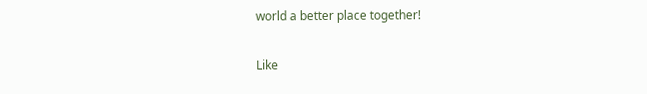world a better place together!

Like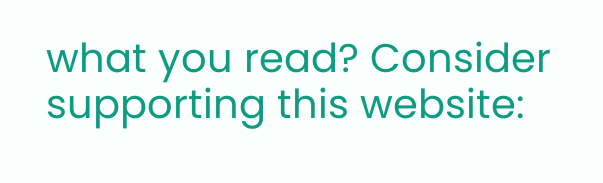what you read? Consider supporting this website: